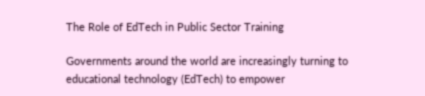The Role of EdTech in Public Sector Training

Governments around the world are increasingly turning to educational technology (EdTech) to empower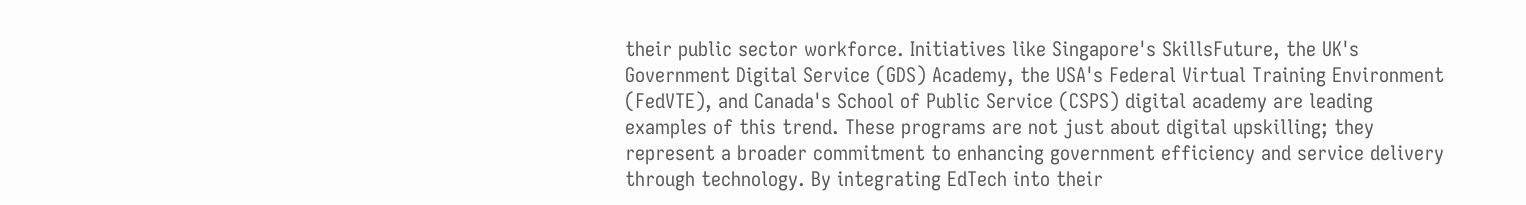their public sector workforce. Initiatives like Singapore's SkillsFuture, the UK's Government Digital Service (GDS) Academy, the USA's Federal Virtual Training Environment (FedVTE), and Canada's School of Public Service (CSPS) digital academy are leading examples of this trend. These programs are not just about digital upskilling; they represent a broader commitment to enhancing government efficiency and service delivery through technology. By integrating EdTech into their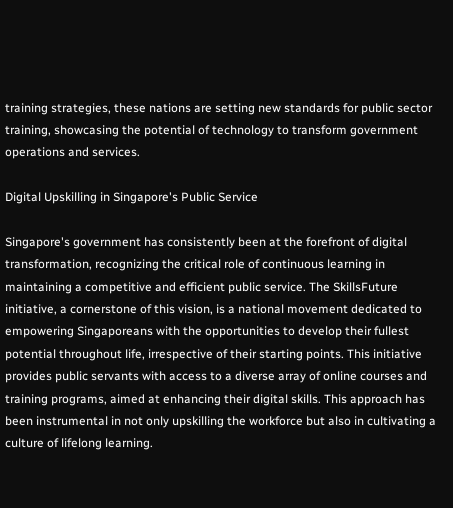training strategies, these nations are setting new standards for public sector training, showcasing the potential of technology to transform government operations and services.

Digital Upskilling in Singapore's Public Service

Singapore's government has consistently been at the forefront of digital transformation, recognizing the critical role of continuous learning in maintaining a competitive and efficient public service. The SkillsFuture initiative, a cornerstone of this vision, is a national movement dedicated to empowering Singaporeans with the opportunities to develop their fullest potential throughout life, irrespective of their starting points. This initiative provides public servants with access to a diverse array of online courses and training programs, aimed at enhancing their digital skills. This approach has been instrumental in not only upskilling the workforce but also in cultivating a culture of lifelong learning.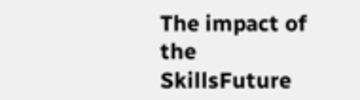The impact of the SkillsFuture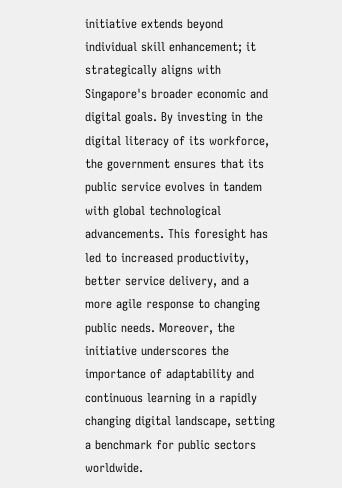initiative extends beyond individual skill enhancement; it strategically aligns with Singapore's broader economic and digital goals. By investing in the digital literacy of its workforce, the government ensures that its public service evolves in tandem with global technological advancements. This foresight has led to increased productivity, better service delivery, and a more agile response to changing public needs. Moreover, the initiative underscores the importance of adaptability and continuous learning in a rapidly changing digital landscape, setting a benchmark for public sectors worldwide.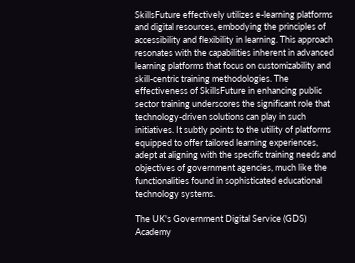SkillsFuture effectively utilizes e-learning platforms and digital resources, embodying the principles of accessibility and flexibility in learning. This approach resonates with the capabilities inherent in advanced learning platforms that focus on customizability and skill-centric training methodologies. The effectiveness of SkillsFuture in enhancing public sector training underscores the significant role that technology-driven solutions can play in such initiatives. It subtly points to the utility of platforms equipped to offer tailored learning experiences, adept at aligning with the specific training needs and objectives of government agencies, much like the functionalities found in sophisticated educational technology systems.

The UK's Government Digital Service (GDS) Academy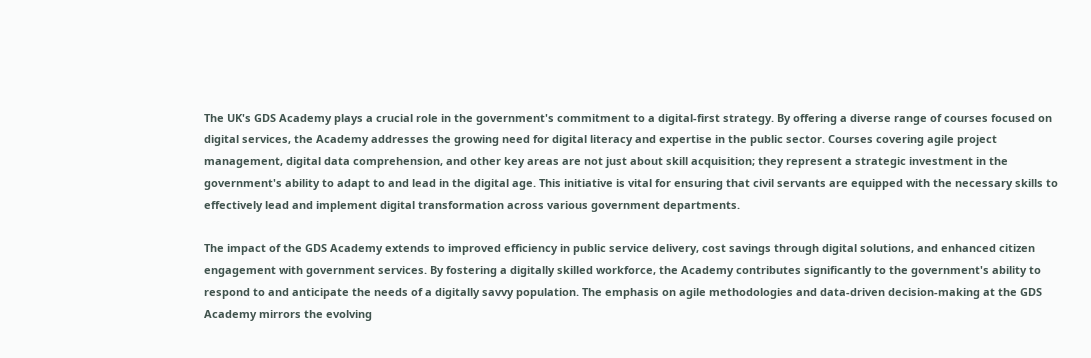The UK's GDS Academy plays a crucial role in the government's commitment to a digital-first strategy. By offering a diverse range of courses focused on digital services, the Academy addresses the growing need for digital literacy and expertise in the public sector. Courses covering agile project management, digital data comprehension, and other key areas are not just about skill acquisition; they represent a strategic investment in the government's ability to adapt to and lead in the digital age. This initiative is vital for ensuring that civil servants are equipped with the necessary skills to effectively lead and implement digital transformation across various government departments.

The impact of the GDS Academy extends to improved efficiency in public service delivery, cost savings through digital solutions, and enhanced citizen engagement with government services. By fostering a digitally skilled workforce, the Academy contributes significantly to the government's ability to respond to and anticipate the needs of a digitally savvy population. The emphasis on agile methodologies and data-driven decision-making at the GDS Academy mirrors the evolving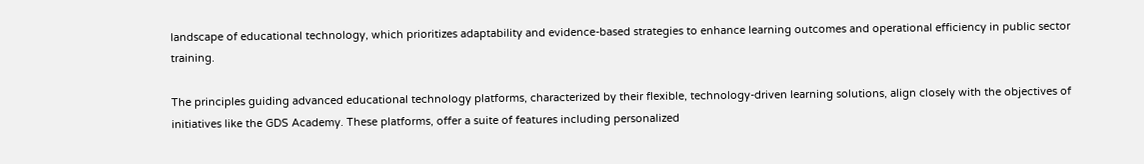landscape of educational technology, which prioritizes adaptability and evidence-based strategies to enhance learning outcomes and operational efficiency in public sector training.

The principles guiding advanced educational technology platforms, characterized by their flexible, technology-driven learning solutions, align closely with the objectives of initiatives like the GDS Academy. These platforms, offer a suite of features including personalized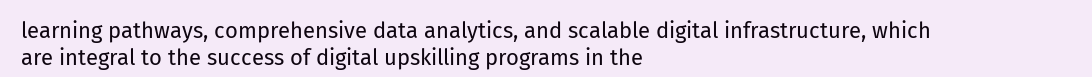learning pathways, comprehensive data analytics, and scalable digital infrastructure, which are integral to the success of digital upskilling programs in the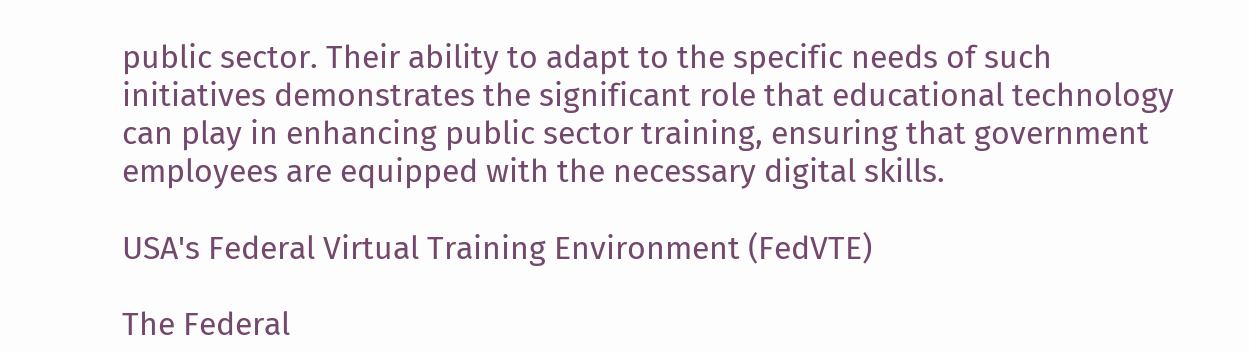public sector. Their ability to adapt to the specific needs of such initiatives demonstrates the significant role that educational technology can play in enhancing public sector training, ensuring that government employees are equipped with the necessary digital skills.

USA's Federal Virtual Training Environment (FedVTE)

The Federal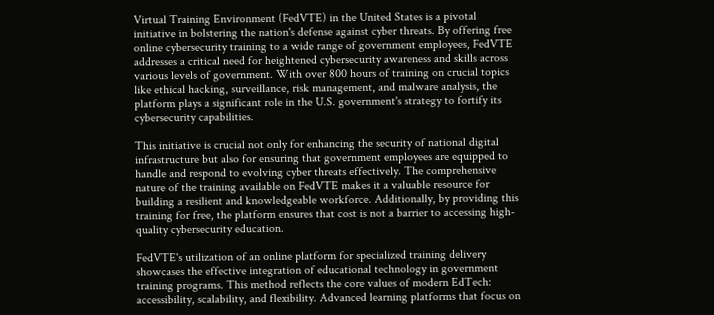Virtual Training Environment (FedVTE) in the United States is a pivotal initiative in bolstering the nation's defense against cyber threats. By offering free online cybersecurity training to a wide range of government employees, FedVTE addresses a critical need for heightened cybersecurity awareness and skills across various levels of government. With over 800 hours of training on crucial topics like ethical hacking, surveillance, risk management, and malware analysis, the platform plays a significant role in the U.S. government's strategy to fortify its cybersecurity capabilities.

This initiative is crucial not only for enhancing the security of national digital infrastructure but also for ensuring that government employees are equipped to handle and respond to evolving cyber threats effectively. The comprehensive nature of the training available on FedVTE makes it a valuable resource for building a resilient and knowledgeable workforce. Additionally, by providing this training for free, the platform ensures that cost is not a barrier to accessing high-quality cybersecurity education.

FedVTE's utilization of an online platform for specialized training delivery showcases the effective integration of educational technology in government training programs. This method reflects the core values of modern EdTech: accessibility, scalability, and flexibility. Advanced learning platforms that focus on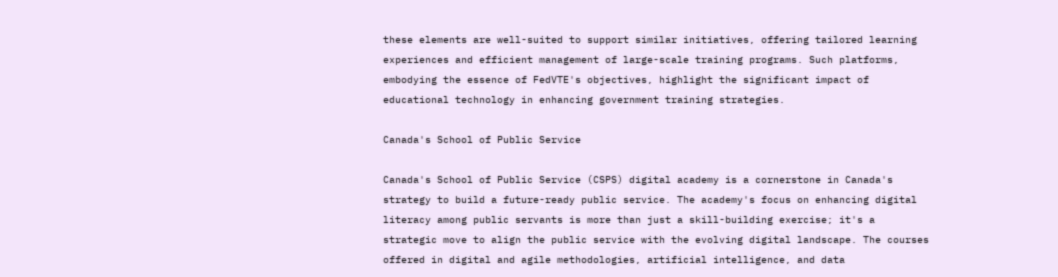these elements are well-suited to support similar initiatives, offering tailored learning experiences and efficient management of large-scale training programs. Such platforms, embodying the essence of FedVTE's objectives, highlight the significant impact of educational technology in enhancing government training strategies.

Canada's School of Public Service

Canada's School of Public Service (CSPS) digital academy is a cornerstone in Canada's strategy to build a future-ready public service. The academy's focus on enhancing digital literacy among public servants is more than just a skill-building exercise; it's a strategic move to align the public service with the evolving digital landscape. The courses offered in digital and agile methodologies, artificial intelligence, and data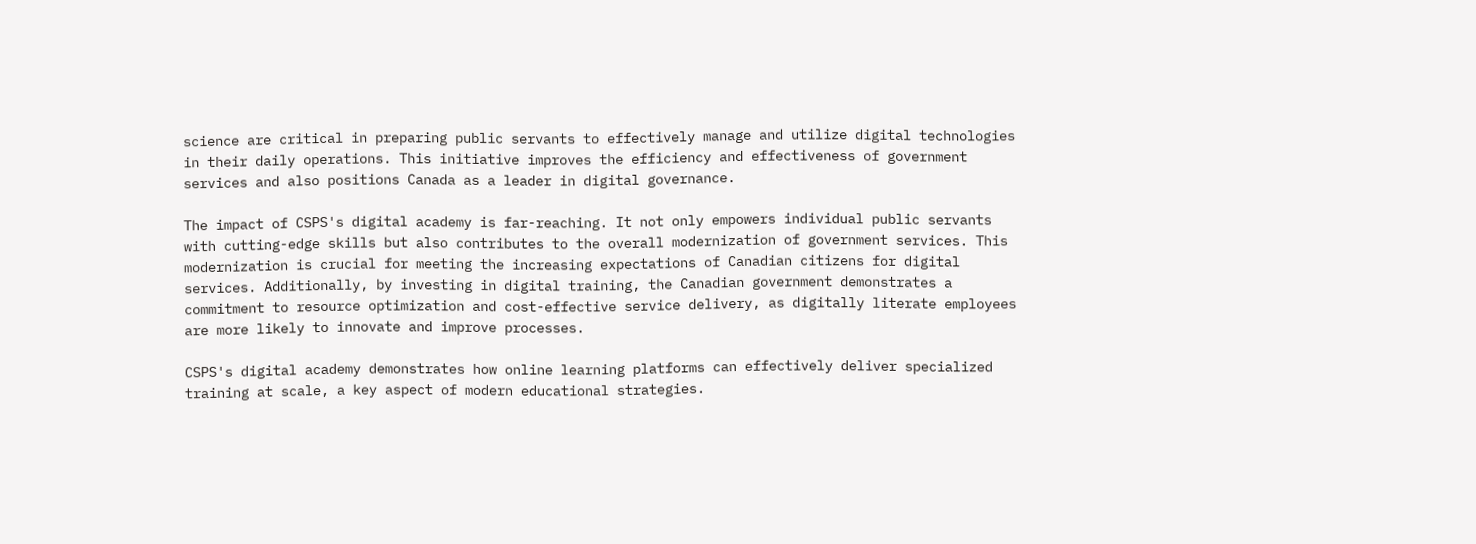science are critical in preparing public servants to effectively manage and utilize digital technologies in their daily operations. This initiative improves the efficiency and effectiveness of government services and also positions Canada as a leader in digital governance.

The impact of CSPS's digital academy is far-reaching. It not only empowers individual public servants with cutting-edge skills but also contributes to the overall modernization of government services. This modernization is crucial for meeting the increasing expectations of Canadian citizens for digital services. Additionally, by investing in digital training, the Canadian government demonstrates a commitment to resource optimization and cost-effective service delivery, as digitally literate employees are more likely to innovate and improve processes.

CSPS's digital academy demonstrates how online learning platforms can effectively deliver specialized training at scale, a key aspect of modern educational strategies.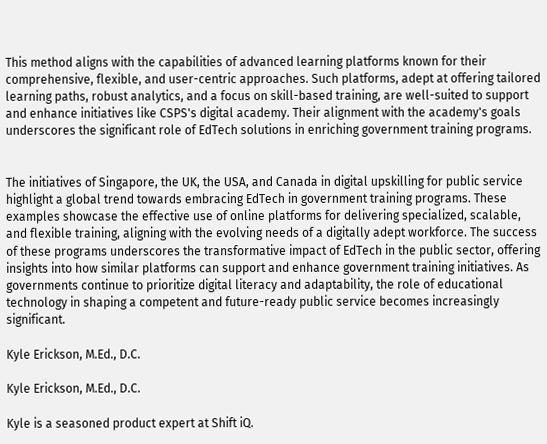This method aligns with the capabilities of advanced learning platforms known for their comprehensive, flexible, and user-centric approaches. Such platforms, adept at offering tailored learning paths, robust analytics, and a focus on skill-based training, are well-suited to support and enhance initiatives like CSPS's digital academy. Their alignment with the academy's goals underscores the significant role of EdTech solutions in enriching government training programs.


The initiatives of Singapore, the UK, the USA, and Canada in digital upskilling for public service highlight a global trend towards embracing EdTech in government training programs. These examples showcase the effective use of online platforms for delivering specialized, scalable, and flexible training, aligning with the evolving needs of a digitally adept workforce. The success of these programs underscores the transformative impact of EdTech in the public sector, offering insights into how similar platforms can support and enhance government training initiatives. As governments continue to prioritize digital literacy and adaptability, the role of educational technology in shaping a competent and future-ready public service becomes increasingly significant.

Kyle Erickson, M.Ed., D.C.

Kyle Erickson, M.Ed., D.C.

Kyle is a seasoned product expert at Shift iQ.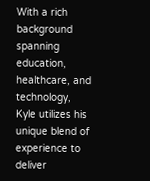With a rich background spanning education, healthcare, and technology, Kyle utilizes his unique blend of experience to deliver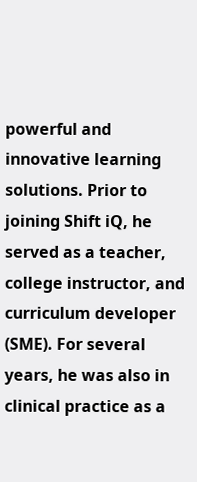powerful and innovative learning solutions. Prior to joining Shift iQ, he served as a teacher, college instructor, and curriculum developer (SME). For several years, he was also in clinical practice as a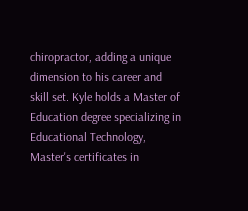chiropractor, adding a unique dimension to his career and skill set. Kyle holds a Master of Education degree specializing in Educational Technology, Master's certificates in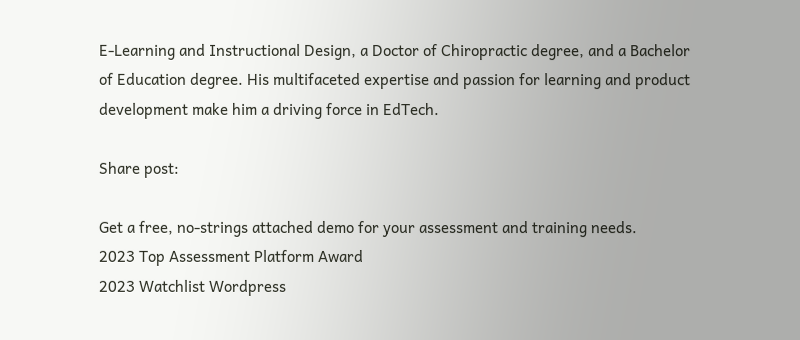E-Learning and Instructional Design, a Doctor of Chiropractic degree, and a Bachelor of Education degree. His multifaceted expertise and passion for learning and product development make him a driving force in EdTech.

Share post:

Get a free, no-strings attached demo for your assessment and training needs.
2023 Top Assessment Platform Award
2023 Watchlist Wordpress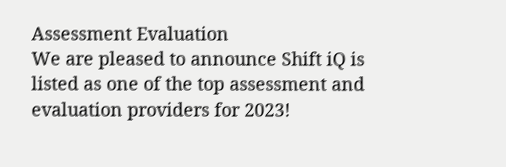Assessment Evaluation
We are pleased to announce Shift iQ is listed as one of the top assessment and evaluation providers for 2023!